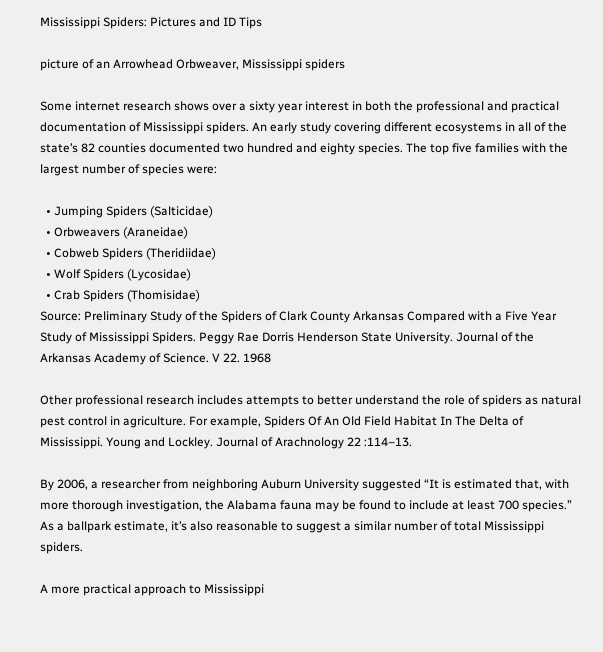Mississippi Spiders: Pictures and ID Tips

picture of an Arrowhead Orbweaver, Mississippi spiders

Some internet research shows over a sixty year interest in both the professional and practical documentation of Mississippi spiders. An early study covering different ecosystems in all of the state’s 82 counties documented two hundred and eighty species. The top five families with the largest number of species were:

  • Jumping Spiders (Salticidae)
  • Orbweavers (Araneidae)
  • Cobweb Spiders (Theridiidae)
  • Wolf Spiders (Lycosidae)
  • Crab Spiders (Thomisidae)
Source: Preliminary Study of the Spiders of Clark County Arkansas Compared with a Five Year Study of Mississippi Spiders. Peggy Rae Dorris Henderson State University. Journal of the Arkansas Academy of Science. V 22. 1968

Other professional research includes attempts to better understand the role of spiders as natural pest control in agriculture. For example, Spiders Of An Old Field Habitat In The Delta of Mississippi. Young and Lockley. Journal of Arachnology 22 :114–13.

By 2006, a researcher from neighboring Auburn University suggested “It is estimated that, with more thorough investigation, the Alabama fauna may be found to include at least 700 species.” As a ballpark estimate, it’s also reasonable to suggest a similar number of total Mississippi spiders.

A more practical approach to Mississippi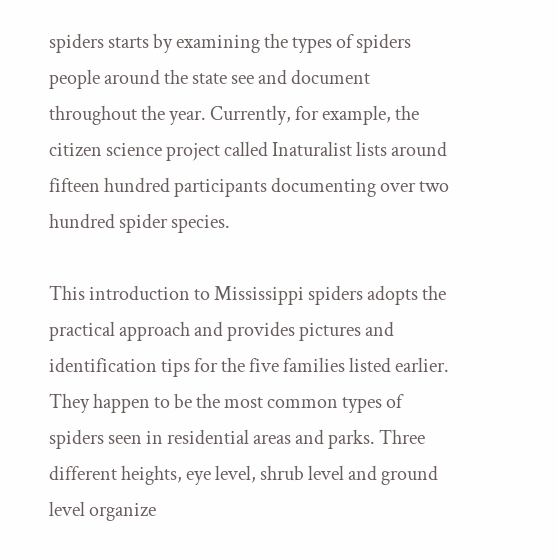spiders starts by examining the types of spiders people around the state see and document throughout the year. Currently, for example, the citizen science project called Inaturalist lists around fifteen hundred participants documenting over two hundred spider species.

This introduction to Mississippi spiders adopts the practical approach and provides pictures and identification tips for the five families listed earlier. They happen to be the most common types of spiders seen in residential areas and parks. Three different heights, eye level, shrub level and ground level organize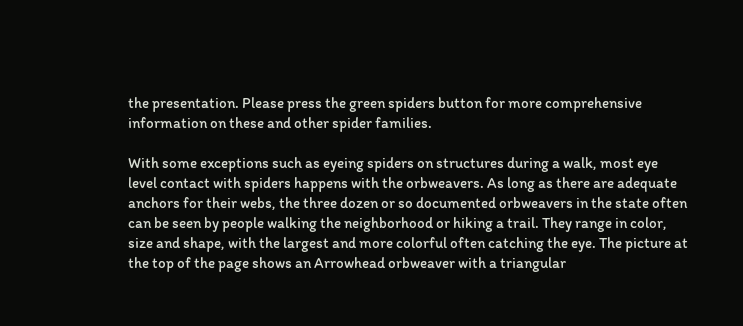the presentation. Please press the green spiders button for more comprehensive information on these and other spider families.

With some exceptions such as eyeing spiders on structures during a walk, most eye level contact with spiders happens with the orbweavers. As long as there are adequate anchors for their webs, the three dozen or so documented orbweavers in the state often can be seen by people walking the neighborhood or hiking a trail. They range in color, size and shape, with the largest and more colorful often catching the eye. The picture at the top of the page shows an Arrowhead orbweaver with a triangular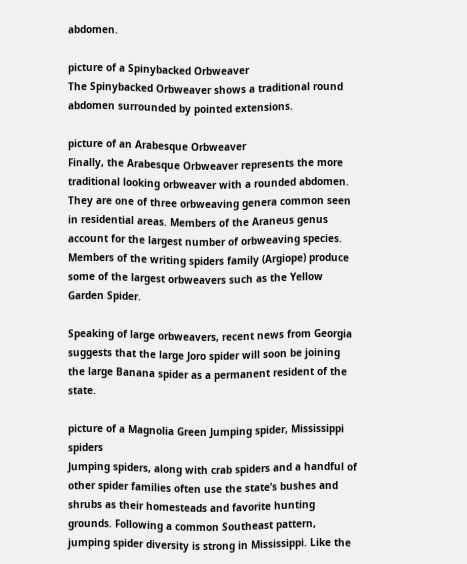abdomen.

picture of a Spinybacked Orbweaver
The Spinybacked Orbweaver shows a traditional round abdomen surrounded by pointed extensions.

picture of an Arabesque Orbweaver
Finally, the Arabesque Orbweaver represents the more traditional looking orbweaver with a rounded abdomen. They are one of three orbweaving genera common seen in residential areas. Members of the Araneus genus account for the largest number of orbweaving species. Members of the writing spiders family (Argiope) produce some of the largest orbweavers such as the Yellow Garden Spider.

Speaking of large orbweavers, recent news from Georgia suggests that the large Joro spider will soon be joining the large Banana spider as a permanent resident of the state.

picture of a Magnolia Green Jumping spider, Mississippi spiders
Jumping spiders, along with crab spiders and a handful of other spider families often use the state’s bushes and shrubs as their homesteads and favorite hunting grounds. Following a common Southeast pattern, jumping spider diversity is strong in Mississippi. Like the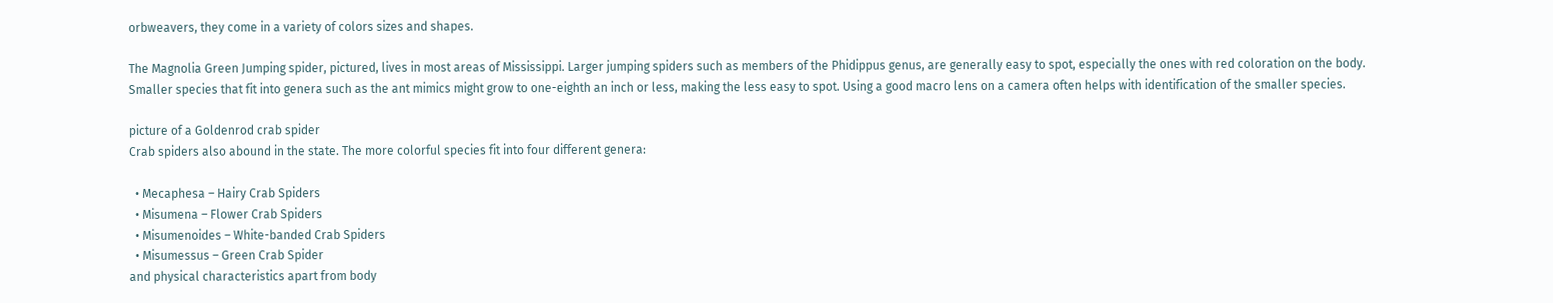orbweavers, they come in a variety of colors sizes and shapes.

The Magnolia Green Jumping spider, pictured, lives in most areas of Mississippi. Larger jumping spiders such as members of the Phidippus genus, are generally easy to spot, especially the ones with red coloration on the body. Smaller species that fit into genera such as the ant mimics might grow to one-eighth an inch or less, making the less easy to spot. Using a good macro lens on a camera often helps with identification of the smaller species.

picture of a Goldenrod crab spider
Crab spiders also abound in the state. The more colorful species fit into four different genera:

  • Mecaphesa – Hairy Crab Spiders
  • Misumena – Flower Crab Spiders
  • Misumenoides – White-banded Crab Spiders
  • Misumessus – Green Crab Spider
and physical characteristics apart from body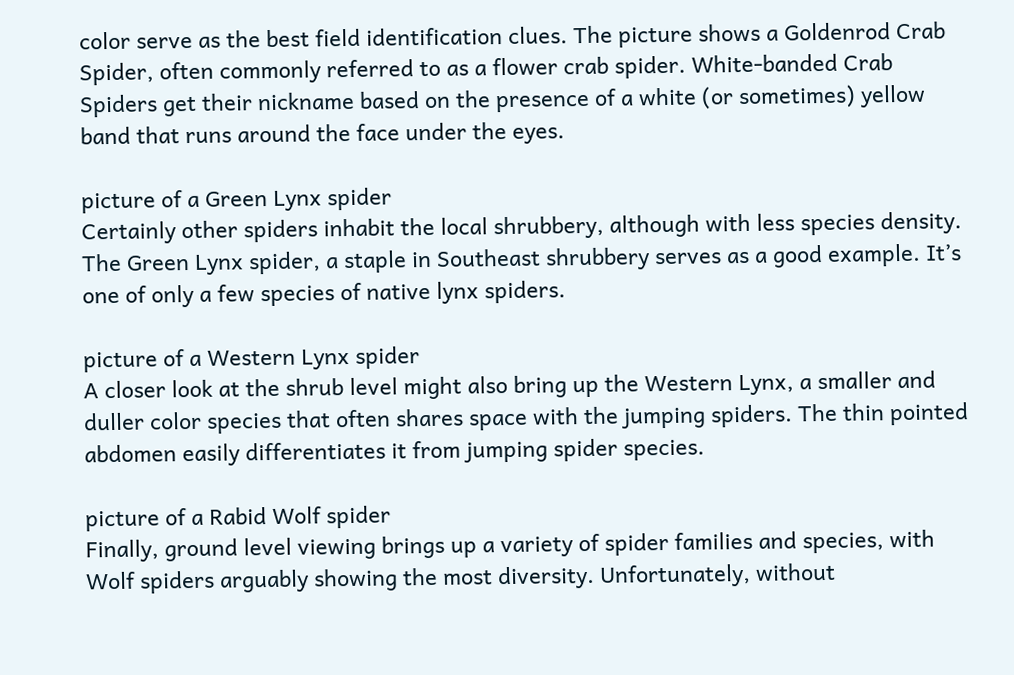color serve as the best field identification clues. The picture shows a Goldenrod Crab Spider, often commonly referred to as a flower crab spider. White-banded Crab Spiders get their nickname based on the presence of a white (or sometimes) yellow band that runs around the face under the eyes.

picture of a Green Lynx spider
Certainly other spiders inhabit the local shrubbery, although with less species density. The Green Lynx spider, a staple in Southeast shrubbery serves as a good example. It’s one of only a few species of native lynx spiders.

picture of a Western Lynx spider
A closer look at the shrub level might also bring up the Western Lynx, a smaller and duller color species that often shares space with the jumping spiders. The thin pointed abdomen easily differentiates it from jumping spider species.

picture of a Rabid Wolf spider
Finally, ground level viewing brings up a variety of spider families and species, with Wolf spiders arguably showing the most diversity. Unfortunately, without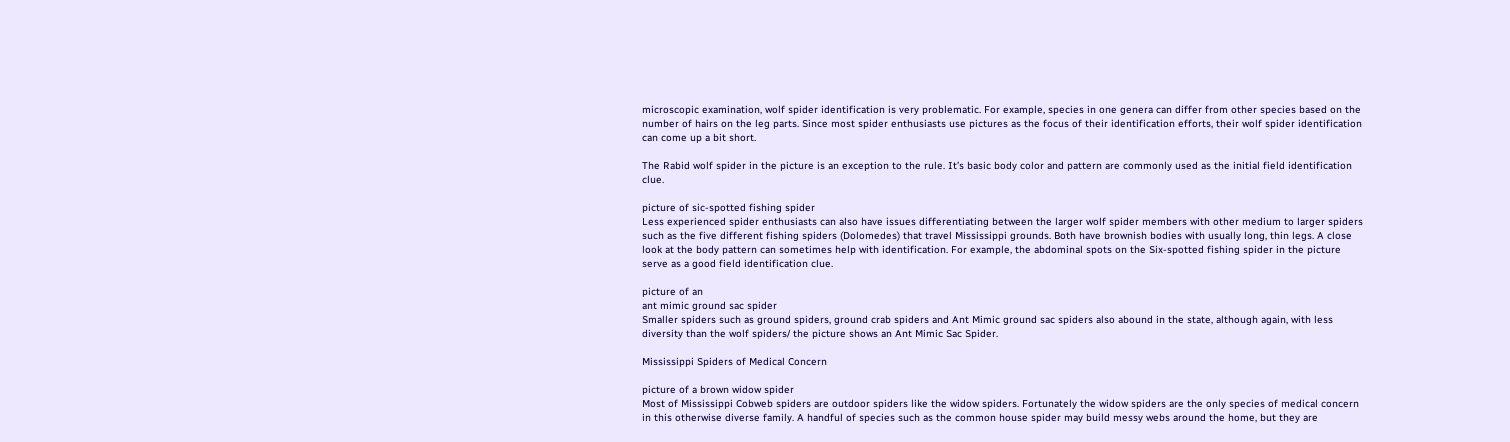microscopic examination, wolf spider identification is very problematic. For example, species in one genera can differ from other species based on the number of hairs on the leg parts. Since most spider enthusiasts use pictures as the focus of their identification efforts, their wolf spider identification can come up a bit short.

The Rabid wolf spider in the picture is an exception to the rule. It’s basic body color and pattern are commonly used as the initial field identification clue.

picture of sic-spotted fishing spider
Less experienced spider enthusiasts can also have issues differentiating between the larger wolf spider members with other medium to larger spiders such as the five different fishing spiders (Dolomedes) that travel Mississippi grounds. Both have brownish bodies with usually long, thin legs. A close look at the body pattern can sometimes help with identification. For example, the abdominal spots on the Six-spotted fishing spider in the picture serve as a good field identification clue.

picture of an
ant mimic ground sac spider
Smaller spiders such as ground spiders, ground crab spiders and Ant Mimic ground sac spiders also abound in the state, although again, with less diversity than the wolf spiders/ the picture shows an Ant Mimic Sac Spider.

Mississippi Spiders of Medical Concern

picture of a brown widow spider
Most of Mississippi Cobweb spiders are outdoor spiders like the widow spiders. Fortunately the widow spiders are the only species of medical concern in this otherwise diverse family. A handful of species such as the common house spider may build messy webs around the home, but they are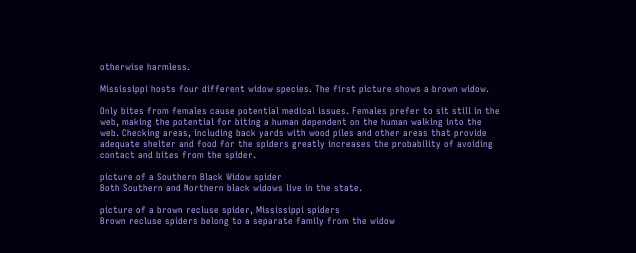otherwise harmless.

Mississippi hosts four different widow species. The first picture shows a brown widow.

Only bites from females cause potential medical issues. Females prefer to sit still in the web, making the potential for biting a human dependent on the human walking into the web. Checking areas, including back yards with wood piles and other areas that provide adequate shelter and food for the spiders greatly increases the probability of avoiding contact and bites from the spider.

picture of a Southern Black Widow spider
Both Southern and Northern black widows live in the state.

picture of a brown recluse spider, Mississippi spiders
Brown recluse spiders belong to a separate family from the widow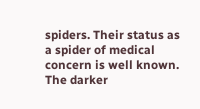spiders. Their status as a spider of medical concern is well known. The darker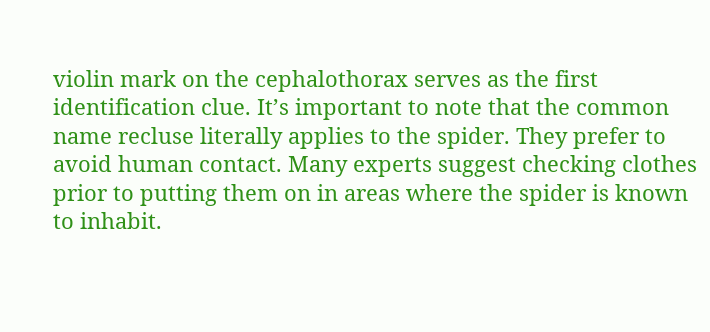violin mark on the cephalothorax serves as the first identification clue. It’s important to note that the common name recluse literally applies to the spider. They prefer to avoid human contact. Many experts suggest checking clothes prior to putting them on in areas where the spider is known to inhabit.